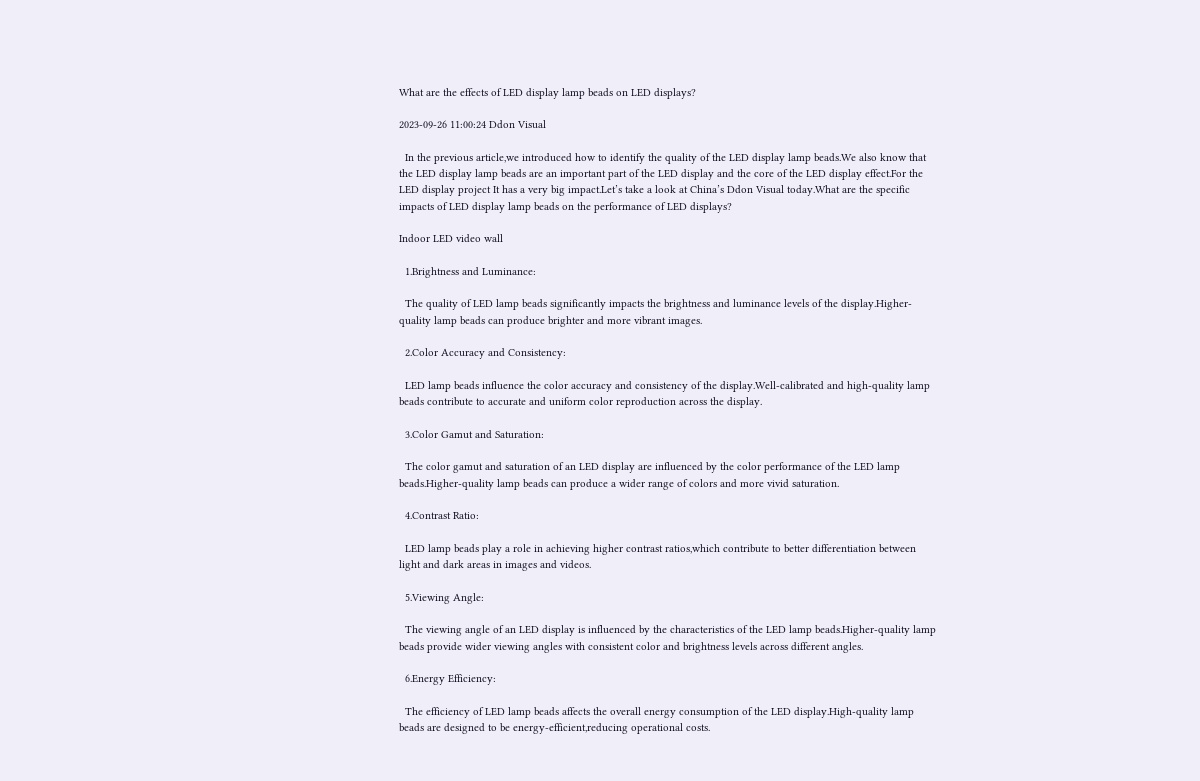What are the effects of LED display lamp beads on LED displays?

2023-09-26 11:00:24 Ddon Visual

  In the previous article,we introduced how to identify the quality of the LED display lamp beads.We also know that the LED display lamp beads are an important part of the LED display and the core of the LED display effect.For the LED display project It has a very big impact.Let’s take a look at China’s Ddon Visual today.What are the specific impacts of LED display lamp beads on the performance of LED displays?

Indoor LED video wall

  1.Brightness and Luminance:

  The quality of LED lamp beads significantly impacts the brightness and luminance levels of the display.Higher-quality lamp beads can produce brighter and more vibrant images.

  2.Color Accuracy and Consistency:

  LED lamp beads influence the color accuracy and consistency of the display.Well-calibrated and high-quality lamp beads contribute to accurate and uniform color reproduction across the display.

  3.Color Gamut and Saturation:

  The color gamut and saturation of an LED display are influenced by the color performance of the LED lamp beads.Higher-quality lamp beads can produce a wider range of colors and more vivid saturation.

  4.Contrast Ratio:

  LED lamp beads play a role in achieving higher contrast ratios,which contribute to better differentiation between light and dark areas in images and videos.

  5.Viewing Angle:

  The viewing angle of an LED display is influenced by the characteristics of the LED lamp beads.Higher-quality lamp beads provide wider viewing angles with consistent color and brightness levels across different angles.

  6.Energy Efficiency:

  The efficiency of LED lamp beads affects the overall energy consumption of the LED display.High-quality lamp beads are designed to be energy-efficient,reducing operational costs.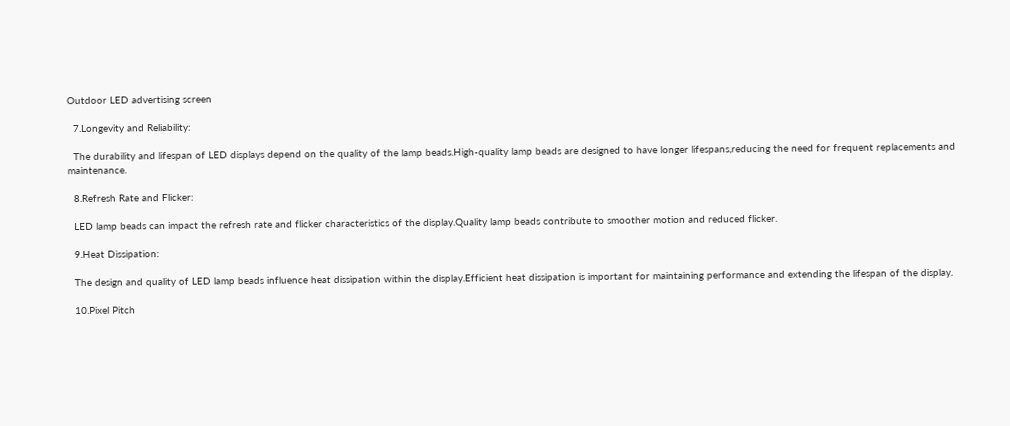Outdoor LED advertising screen

  7.Longevity and Reliability:

  The durability and lifespan of LED displays depend on the quality of the lamp beads.High-quality lamp beads are designed to have longer lifespans,reducing the need for frequent replacements and maintenance.

  8.Refresh Rate and Flicker:

  LED lamp beads can impact the refresh rate and flicker characteristics of the display.Quality lamp beads contribute to smoother motion and reduced flicker.

  9.Heat Dissipation:

  The design and quality of LED lamp beads influence heat dissipation within the display.Efficient heat dissipation is important for maintaining performance and extending the lifespan of the display.

  10.Pixel Pitch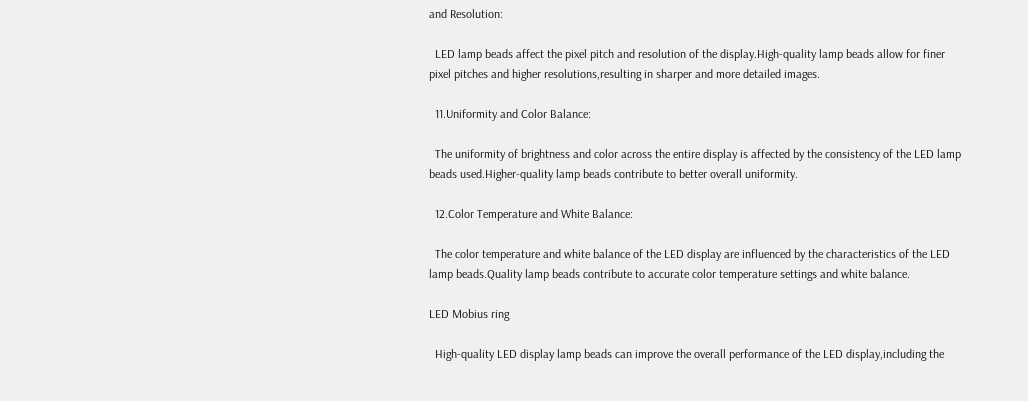and Resolution:

  LED lamp beads affect the pixel pitch and resolution of the display.High-quality lamp beads allow for finer pixel pitches and higher resolutions,resulting in sharper and more detailed images.

  11.Uniformity and Color Balance:

  The uniformity of brightness and color across the entire display is affected by the consistency of the LED lamp beads used.Higher-quality lamp beads contribute to better overall uniformity.

  12.Color Temperature and White Balance:

  The color temperature and white balance of the LED display are influenced by the characteristics of the LED lamp beads.Quality lamp beads contribute to accurate color temperature settings and white balance.

LED Mobius ring

  High-quality LED display lamp beads can improve the overall performance of the LED display,including the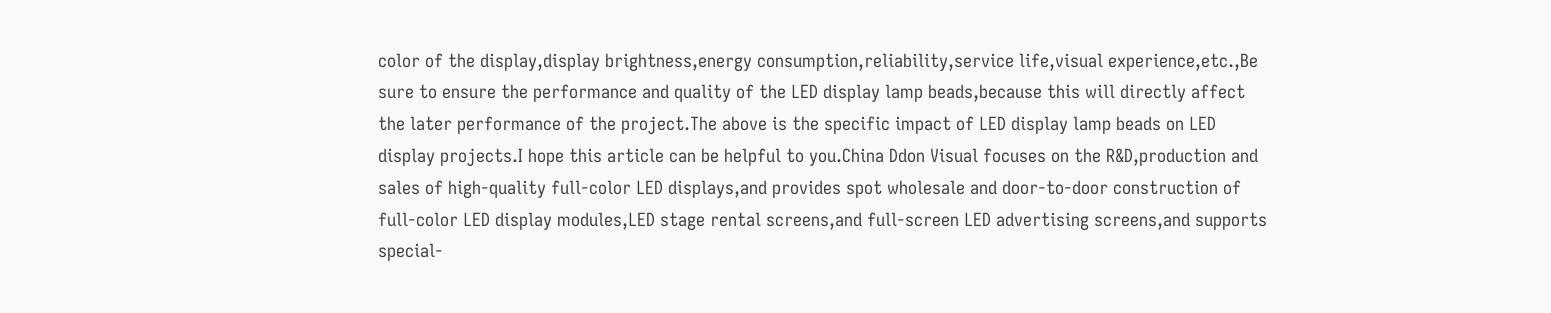color of the display,display brightness,energy consumption,reliability,service life,visual experience,etc.,Be sure to ensure the performance and quality of the LED display lamp beads,because this will directly affect the later performance of the project.The above is the specific impact of LED display lamp beads on LED display projects.I hope this article can be helpful to you.China Ddon Visual focuses on the R&D,production and sales of high-quality full-color LED displays,and provides spot wholesale and door-to-door construction of full-color LED display modules,LED stage rental screens,and full-screen LED advertising screens,and supports special-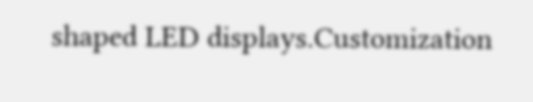shaped LED displays.Customization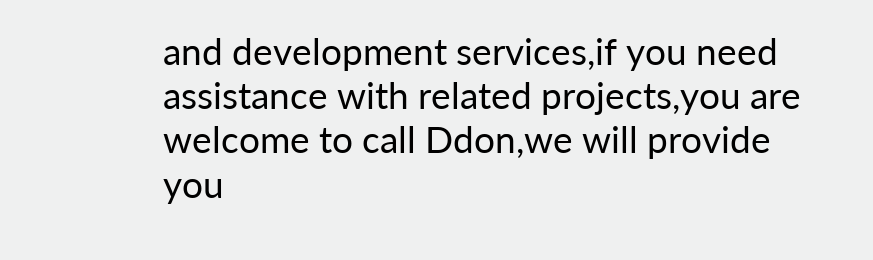and development services,if you need assistance with related projects,you are welcome to call Ddon,we will provide you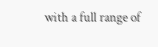with a full range of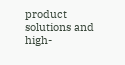product solutions and high-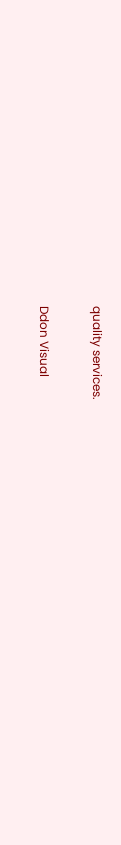quality services.

Ddon Visual